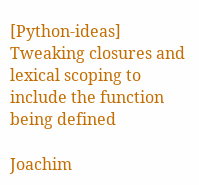[Python-ideas] Tweaking closures and lexical scoping to include the function being defined

Joachim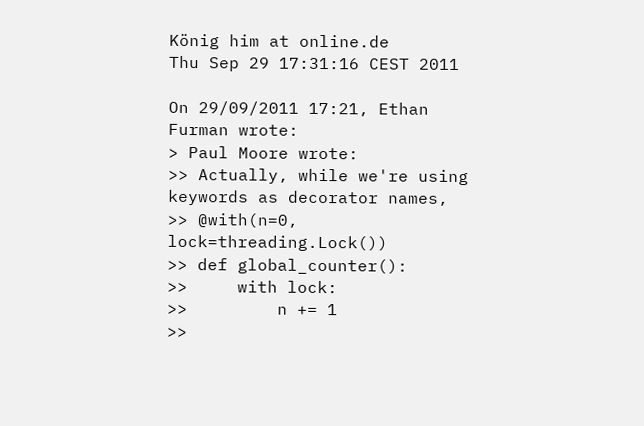König him at online.de
Thu Sep 29 17:31:16 CEST 2011

On 29/09/2011 17:21, Ethan Furman wrote:
> Paul Moore wrote:
>> Actually, while we're using keywords as decorator names,
>> @with(n=0, lock=threading.Lock())
>> def global_counter():
>>     with lock:
>>         n += 1
>>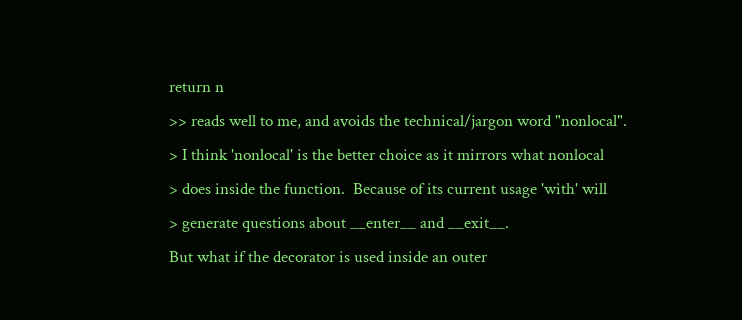return n
>> reads well to me, and avoids the technical/jargon word "nonlocal".
> I think 'nonlocal' is the better choice as it mirrors what nonlocal
> does inside the function.  Because of its current usage 'with' will
> generate questions about __enter__ and __exit__.
But what if the decorator is used inside an outer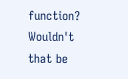function? Wouldn't
that be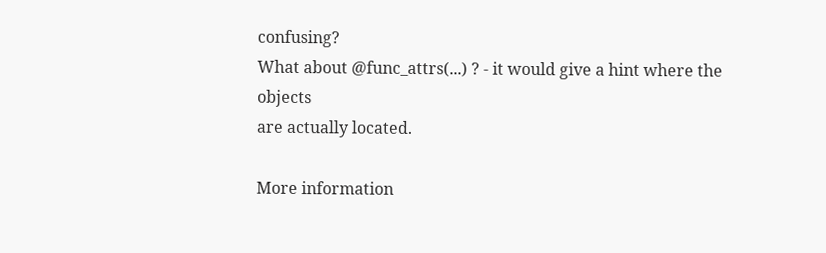confusing?
What about @func_attrs(...) ? - it would give a hint where the objects
are actually located.

More information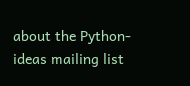about the Python-ideas mailing list